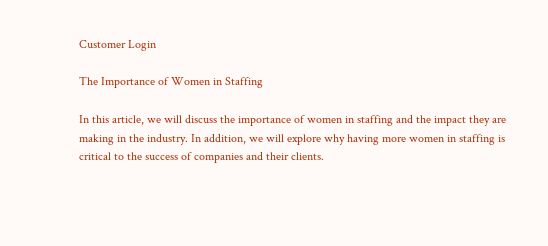Customer Login

The Importance of Women in Staffing

In this article, we will discuss the importance of women in staffing and the impact they are making in the industry. In addition, we will explore why having more women in staffing is critical to the success of companies and their clients.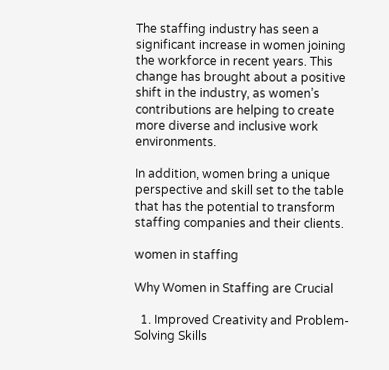The staffing industry has seen a significant increase in women joining the workforce in recent years. This change has brought about a positive shift in the industry, as women’s contributions are helping to create more diverse and inclusive work environments.

In addition, women bring a unique perspective and skill set to the table that has the potential to transform staffing companies and their clients.

women in staffing

Why Women in Staffing are Crucial

  1. Improved Creativity and Problem-Solving Skills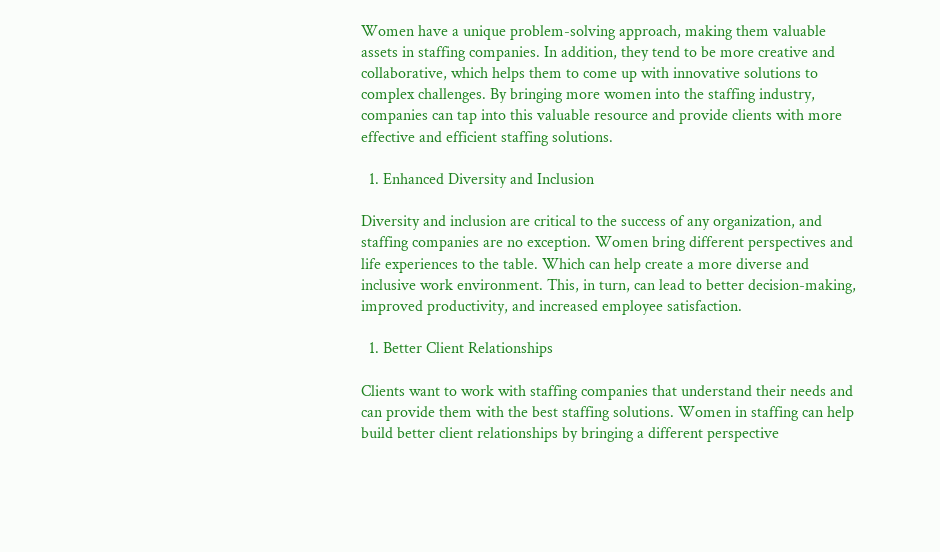Women have a unique problem-solving approach, making them valuable assets in staffing companies. In addition, they tend to be more creative and collaborative, which helps them to come up with innovative solutions to complex challenges. By bringing more women into the staffing industry, companies can tap into this valuable resource and provide clients with more effective and efficient staffing solutions.

  1. Enhanced Diversity and Inclusion

Diversity and inclusion are critical to the success of any organization, and staffing companies are no exception. Women bring different perspectives and life experiences to the table. Which can help create a more diverse and inclusive work environment. This, in turn, can lead to better decision-making, improved productivity, and increased employee satisfaction.

  1. Better Client Relationships

Clients want to work with staffing companies that understand their needs and can provide them with the best staffing solutions. Women in staffing can help build better client relationships by bringing a different perspective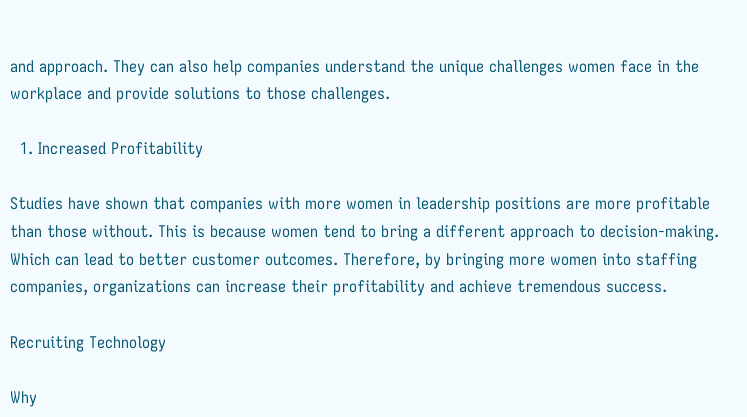and approach. They can also help companies understand the unique challenges women face in the workplace and provide solutions to those challenges.

  1. Increased Profitability

Studies have shown that companies with more women in leadership positions are more profitable than those without. This is because women tend to bring a different approach to decision-making. Which can lead to better customer outcomes. Therefore, by bringing more women into staffing companies, organizations can increase their profitability and achieve tremendous success.

Recruiting Technology

Why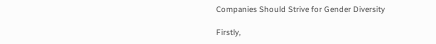Companies Should Strive for Gender Diversity

Firstly,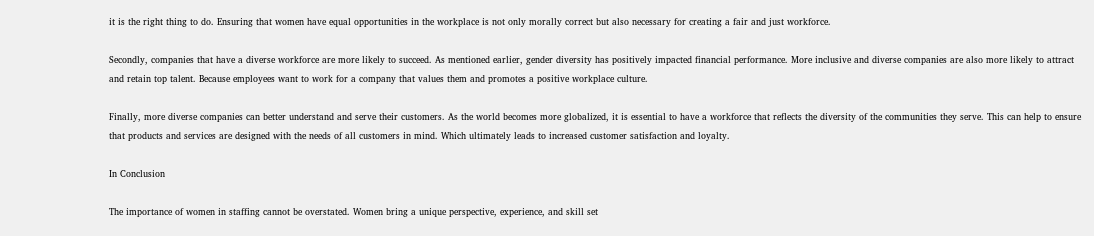it is the right thing to do. Ensuring that women have equal opportunities in the workplace is not only morally correct but also necessary for creating a fair and just workforce.

Secondly, companies that have a diverse workforce are more likely to succeed. As mentioned earlier, gender diversity has positively impacted financial performance. More inclusive and diverse companies are also more likely to attract and retain top talent. Because employees want to work for a company that values them and promotes a positive workplace culture.

Finally, more diverse companies can better understand and serve their customers. As the world becomes more globalized, it is essential to have a workforce that reflects the diversity of the communities they serve. This can help to ensure that products and services are designed with the needs of all customers in mind. Which ultimately leads to increased customer satisfaction and loyalty.

In Conclusion

The importance of women in staffing cannot be overstated. Women bring a unique perspective, experience, and skill set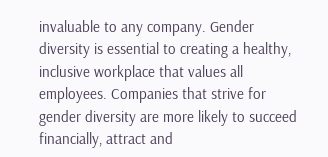invaluable to any company. Gender diversity is essential to creating a healthy, inclusive workplace that values all employees. Companies that strive for gender diversity are more likely to succeed financially, attract and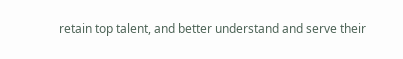retain top talent, and better understand and serve their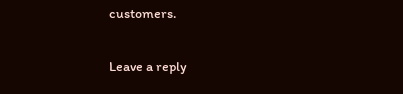customers.

Leave a reply